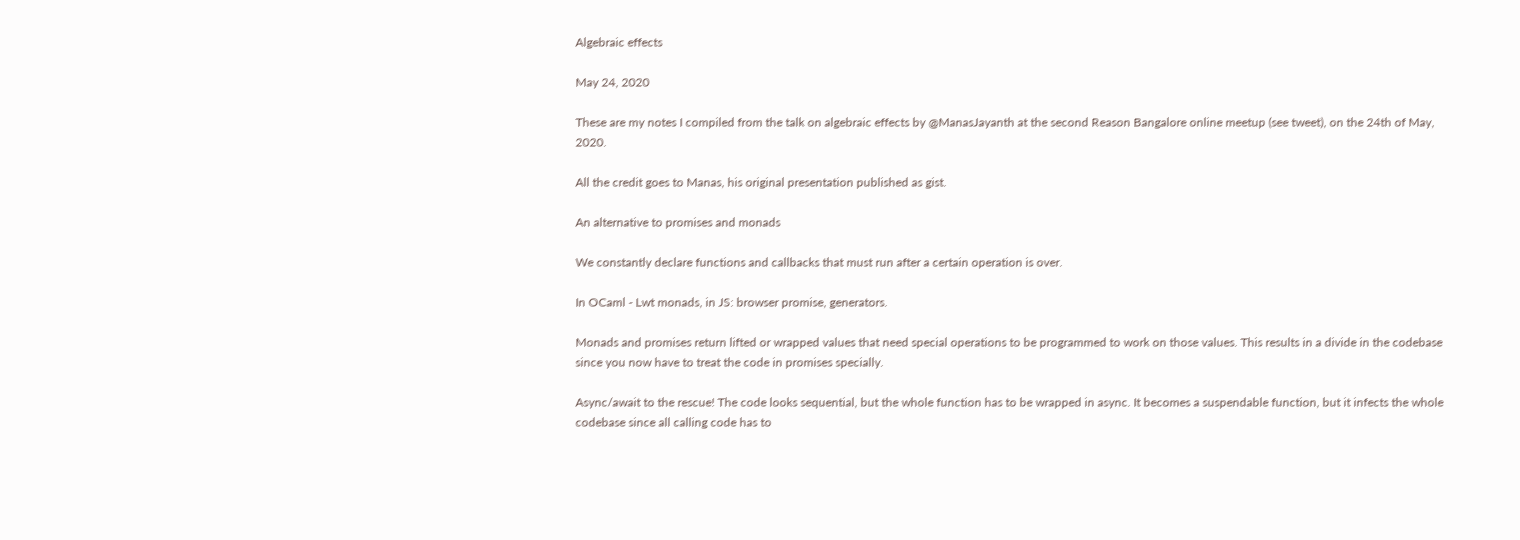Algebraic effects

May 24, 2020

These are my notes I compiled from the talk on algebraic effects by @ManasJayanth at the second Reason Bangalore online meetup (see tweet), on the 24th of May, 2020.

All the credit goes to Manas, his original presentation published as gist.

An alternative to promises and monads

We constantly declare functions and callbacks that must run after a certain operation is over.

In OCaml - Lwt monads, in JS: browser promise, generators.

Monads and promises return lifted or wrapped values that need special operations to be programmed to work on those values. This results in a divide in the codebase since you now have to treat the code in promises specially.

Async/await to the rescue! The code looks sequential, but the whole function has to be wrapped in async. It becomes a suspendable function, but it infects the whole codebase since all calling code has to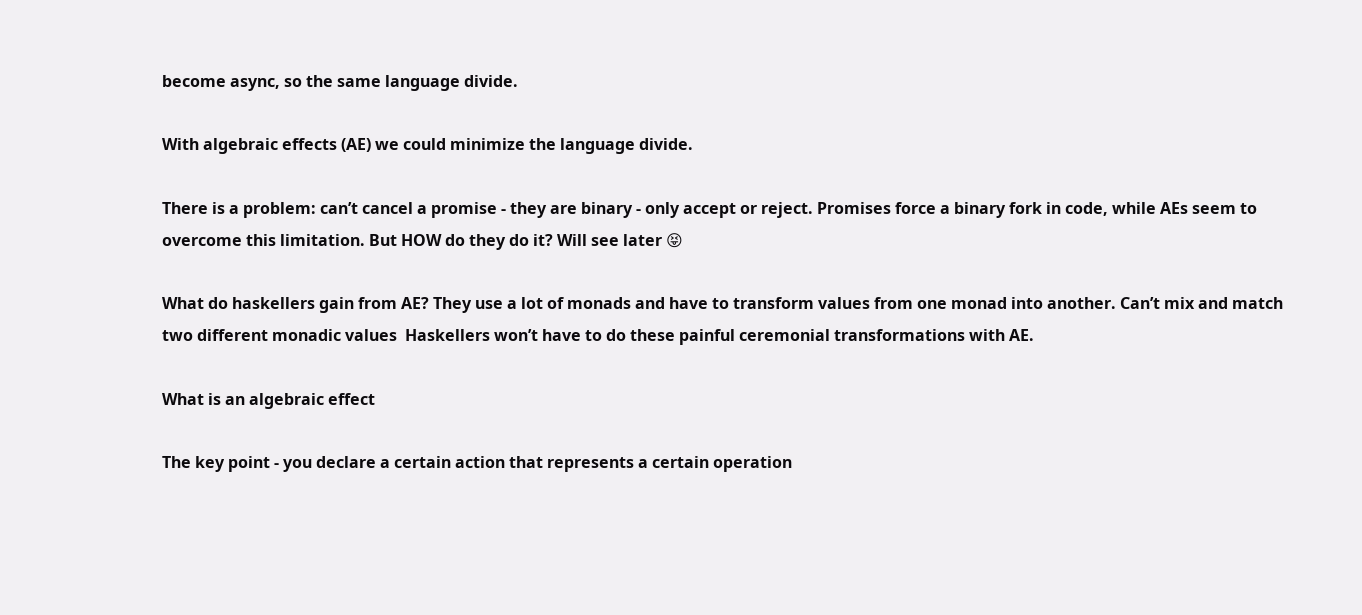become async, so the same language divide.

With algebraic effects (AE) we could minimize the language divide.

There is a problem: can’t cancel a promise - they are binary - only accept or reject. Promises force a binary fork in code, while AEs seem to overcome this limitation. But HOW do they do it? Will see later 😝

What do haskellers gain from AE? They use a lot of monads and have to transform values from one monad into another. Can’t mix and match two different monadic values  Haskellers won’t have to do these painful ceremonial transformations with AE.

What is an algebraic effect

The key point - you declare a certain action that represents a certain operation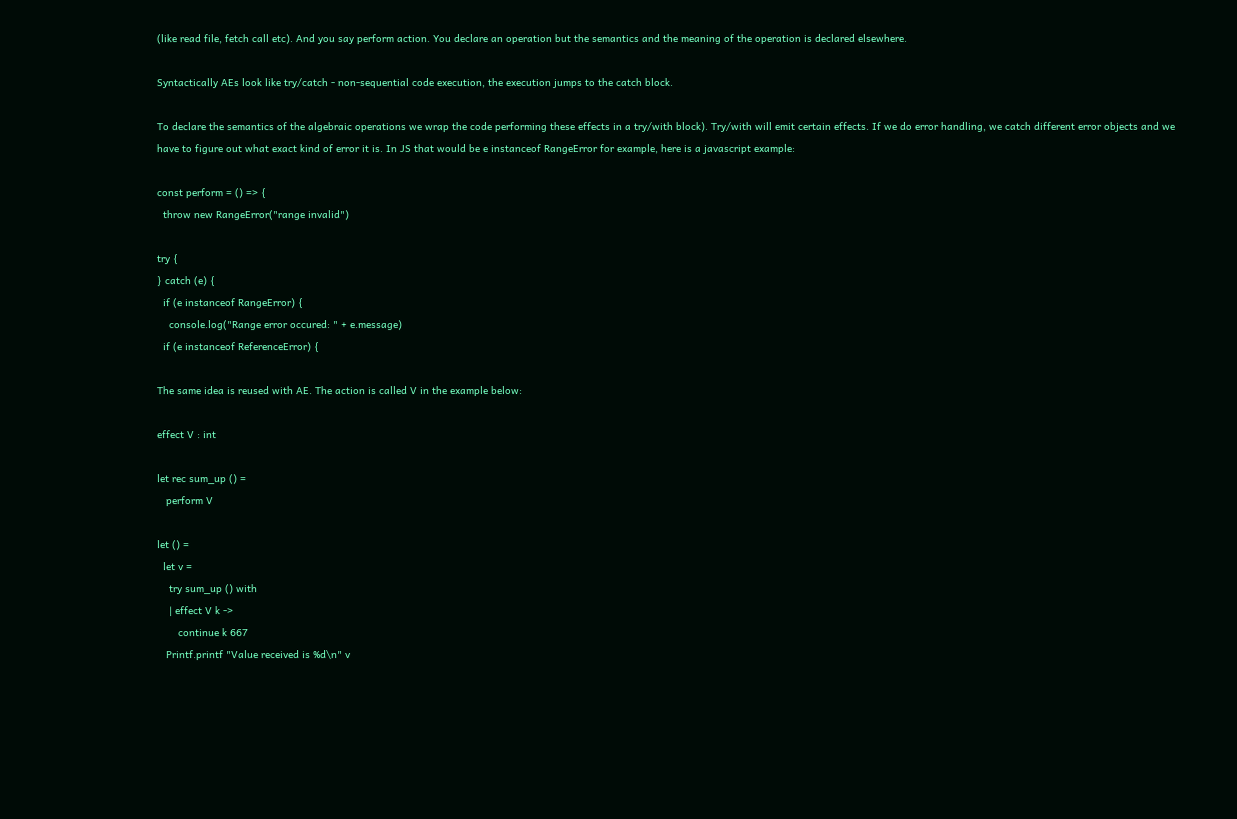(like read file, fetch call etc). And you say perform action. You declare an operation but the semantics and the meaning of the operation is declared elsewhere.

Syntactically AEs look like try/catch - non-sequential code execution, the execution jumps to the catch block.

To declare the semantics of the algebraic operations we wrap the code performing these effects in a try/with block). Try/with will emit certain effects. If we do error handling, we catch different error objects and we have to figure out what exact kind of error it is. In JS that would be e instanceof RangeError for example, here is a javascript example:

const perform = () => {
  throw new RangeError("range invalid")

try {
} catch (e) {
  if (e instanceof RangeError) {
    console.log("Range error occured: " + e.message)
  if (e instanceof ReferenceError) {

The same idea is reused with AE. The action is called V in the example below:

effect V : int

let rec sum_up () =
   perform V

let () =
  let v =
    try sum_up () with
    | effect V k ->
       continue k 667
   Printf.printf "Value received is %d\n" v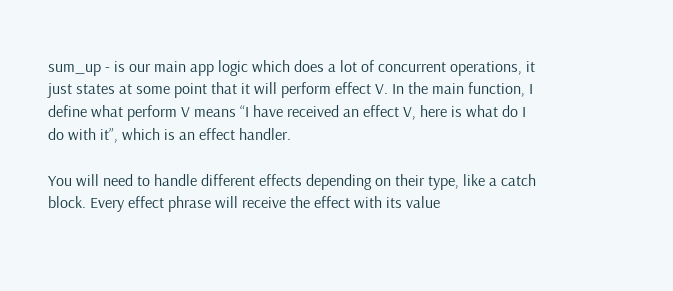sum_up - is our main app logic which does a lot of concurrent operations, it just states at some point that it will perform effect V. In the main function, I define what perform V means “I have received an effect V, here is what do I do with it”, which is an effect handler.

You will need to handle different effects depending on their type, like a catch block. Every effect phrase will receive the effect with its value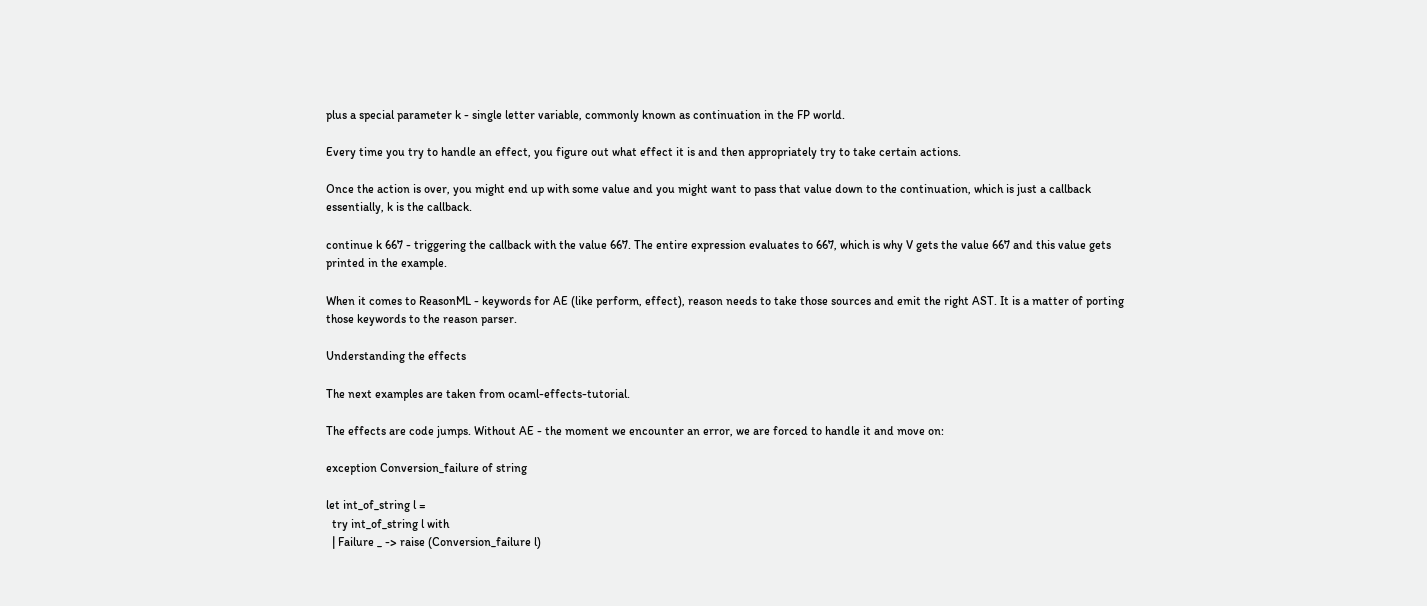plus a special parameter k - single letter variable, commonly known as continuation in the FP world.

Every time you try to handle an effect, you figure out what effect it is and then appropriately try to take certain actions.

Once the action is over, you might end up with some value and you might want to pass that value down to the continuation, which is just a callback essentially, k is the callback.

continue k 667 - triggering the callback with the value 667. The entire expression evaluates to 667, which is why V gets the value 667 and this value gets printed in the example.

When it comes to ReasonML - keywords for AE (like perform, effect), reason needs to take those sources and emit the right AST. It is a matter of porting those keywords to the reason parser.

Understanding the effects

The next examples are taken from ocaml-effects-tutorial.

The effects are code jumps. Without AE - the moment we encounter an error, we are forced to handle it and move on:

exception Conversion_failure of string

let int_of_string l =
  try int_of_string l with
  | Failure _ -> raise (Conversion_failure l)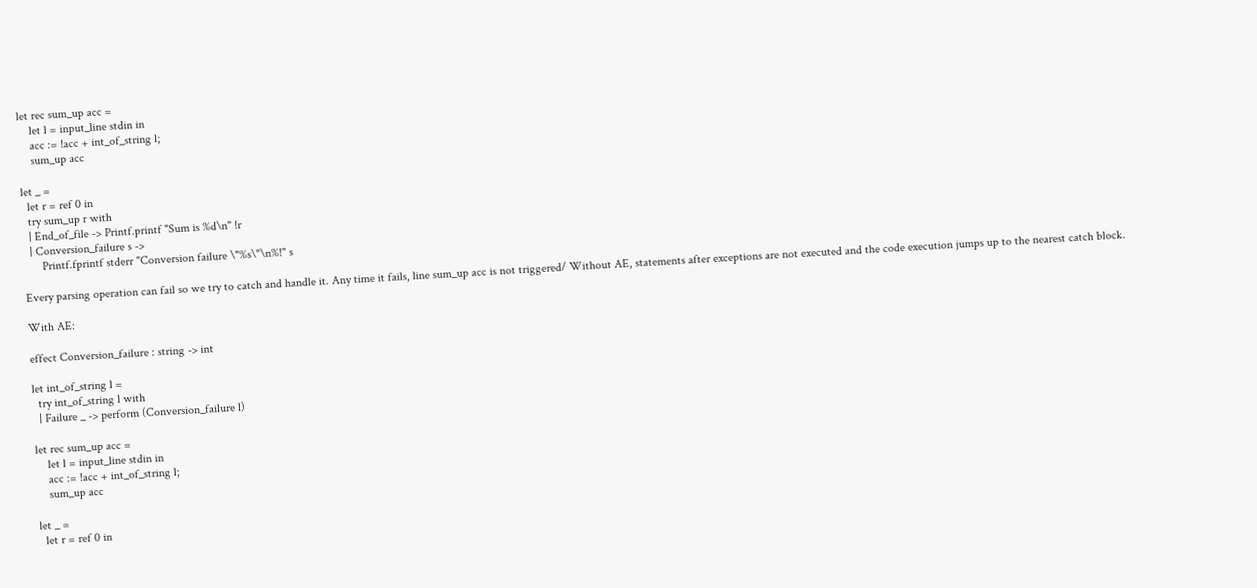let rec sum_up acc =
    let l = input_line stdin in
    acc := !acc + int_of_string l;
    sum_up acc

let _ =
  let r = ref 0 in
  try sum_up r with
  | End_of_file -> Printf.printf "Sum is %d\n" !r
  | Conversion_failure s ->
      Printf.fprintf stderr "Conversion failure \"%s\"\n%!" s

Every parsing operation can fail so we try to catch and handle it. Any time it fails, line sum_up acc is not triggered/ Without AE, statements after exceptions are not executed and the code execution jumps up to the nearest catch block.

With AE:

effect Conversion_failure : string -> int

let int_of_string l =
  try int_of_string l with
  | Failure _ -> perform (Conversion_failure l)

let rec sum_up acc =
    let l = input_line stdin in
    acc := !acc + int_of_string l;
    sum_up acc

let _ =
  let r = ref 0 in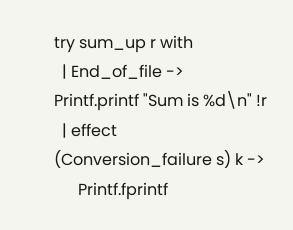try sum_up r with
  | End_of_file -> Printf.printf "Sum is %d\n" !r
  | effect (Conversion_failure s) k ->
      Printf.fprintf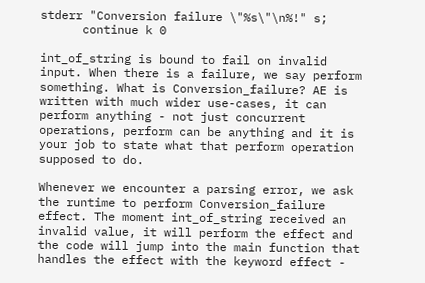stderr "Conversion failure \"%s\"\n%!" s;
      continue k 0

int_of_string is bound to fail on invalid input. When there is a failure, we say perform something. What is Conversion_failure? AE is written with much wider use-cases, it can perform anything - not just concurrent operations, perform can be anything and it is your job to state what that perform operation supposed to do.

Whenever we encounter a parsing error, we ask the runtime to perform Conversion_failure effect. The moment int_of_string received an invalid value, it will perform the effect and the code will jump into the main function that handles the effect with the keyword effect -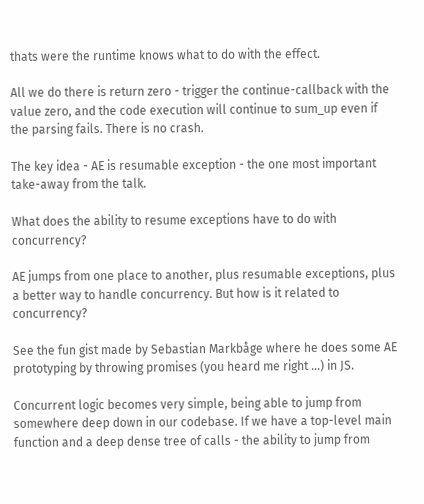thats were the runtime knows what to do with the effect.

All we do there is return zero - trigger the continue-callback with the value zero, and the code execution will continue to sum_up even if the parsing fails. There is no crash.

The key idea - AE is resumable exception - the one most important take-away from the talk.

What does the ability to resume exceptions have to do with concurrency?

AE jumps from one place to another, plus resumable exceptions, plus a better way to handle concurrency. But how is it related to concurrency?

See the fun gist made by Sebastian Markbåge where he does some AE prototyping by throwing promises (you heard me right …) in JS.

Concurrent logic becomes very simple, being able to jump from somewhere deep down in our codebase. If we have a top-level main function and a deep dense tree of calls - the ability to jump from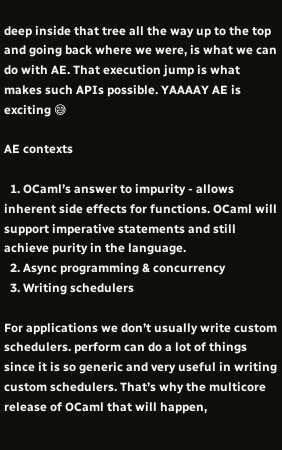deep inside that tree all the way up to the top and going back where we were, is what we can do with AE. That execution jump is what makes such APIs possible. YAAAAY AE is exciting 😅

AE contexts

  1. OCaml’s answer to impurity - allows inherent side effects for functions. OCaml will support imperative statements and still achieve purity in the language.
  2. Async programming & concurrency
  3. Writing schedulers

For applications we don’t usually write custom schedulers. perform can do a lot of things since it is so generic and very useful in writing custom schedulers. That’s why the multicore release of OCaml that will happen,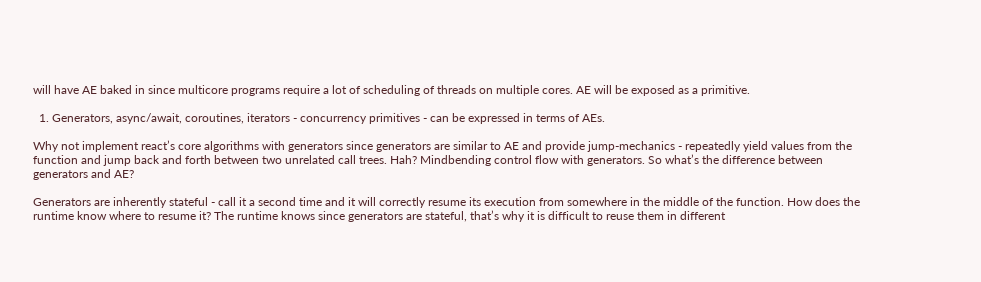will have AE baked in since multicore programs require a lot of scheduling of threads on multiple cores. AE will be exposed as a primitive.

  1. Generators, async/await, coroutines, iterators - concurrency primitives - can be expressed in terms of AEs.

Why not implement react’s core algorithms with generators since generators are similar to AE and provide jump-mechanics - repeatedly yield values from the function and jump back and forth between two unrelated call trees. Hah? Mindbending control flow with generators. So what’s the difference between generators and AE?

Generators are inherently stateful - call it a second time and it will correctly resume its execution from somewhere in the middle of the function. How does the runtime know where to resume it? The runtime knows since generators are stateful, that’s why it is difficult to reuse them in different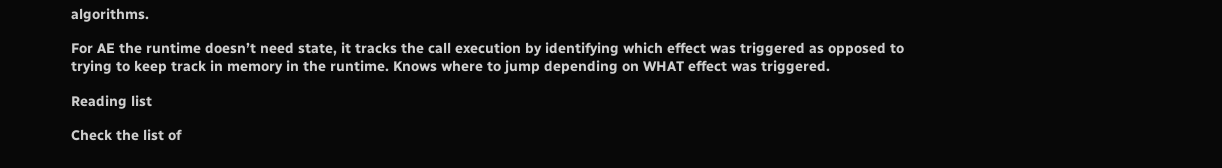algorithms.

For AE the runtime doesn’t need state, it tracks the call execution by identifying which effect was triggered as opposed to trying to keep track in memory in the runtime. Knows where to jump depending on WHAT effect was triggered.

Reading list

Check the list of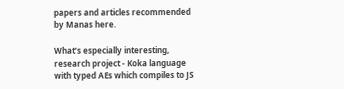papers and articles recommended by Manas here.

What’s especially interesting, research project - Koka language with typed AEs which compiles to JS